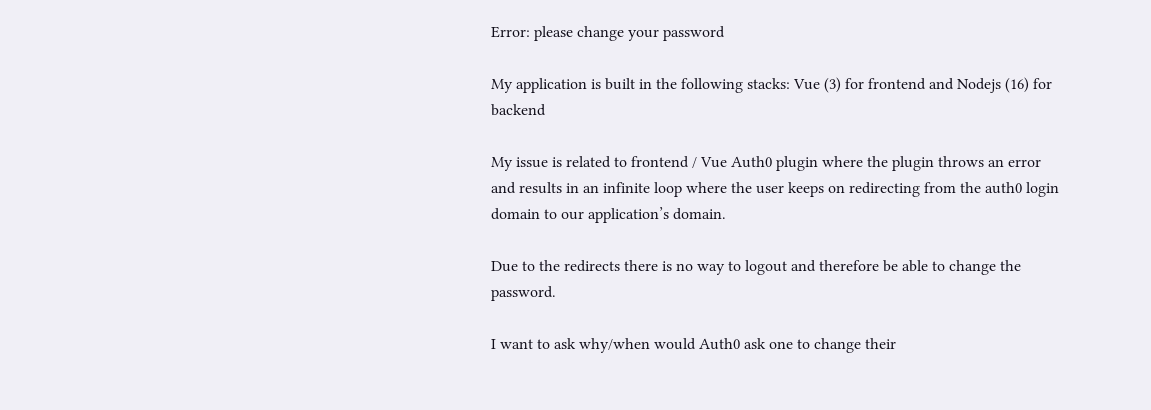Error: please change your password

My application is built in the following stacks: Vue (3) for frontend and Nodejs (16) for backend

My issue is related to frontend / Vue Auth0 plugin where the plugin throws an error and results in an infinite loop where the user keeps on redirecting from the auth0 login domain to our application’s domain.

Due to the redirects there is no way to logout and therefore be able to change the password.

I want to ask why/when would Auth0 ask one to change their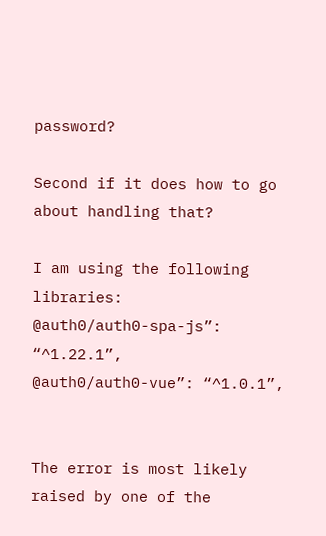password?

Second if it does how to go about handling that?

I am using the following libraries:
@auth0/auth0-spa-js”: “^1.22.1”,
@auth0/auth0-vue”: “^1.0.1”,


The error is most likely raised by one of the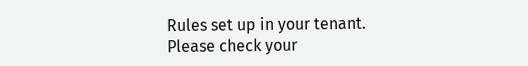Rules set up in your tenant. Please check your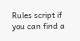Rules script if you can find a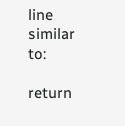line similar to:

return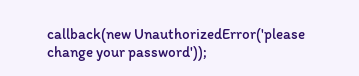callback(new UnauthorizedError('please change your password'));